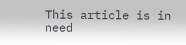This article is in need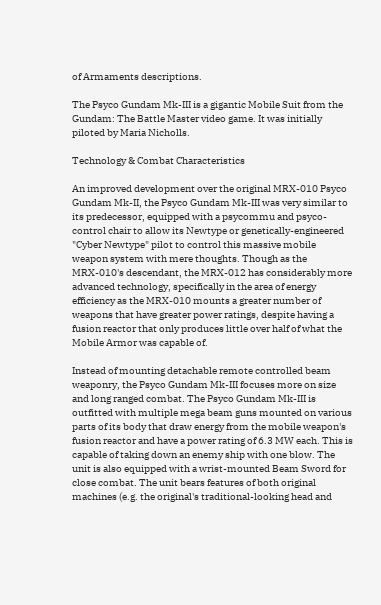of Armaments descriptions.

The Psyco Gundam Mk-III is a gigantic Mobile Suit from the Gundam: The Battle Master video game. It was initially piloted by Maria Nicholls.

Technology & Combat Characteristics

An improved development over the original MRX-010 Psyco Gundam Mk-II, the Psyco Gundam Mk-III was very similar to its predecessor, equipped with a psycommu and psyco-control chair to allow its Newtype or genetically-engineered "Cyber Newtype" pilot to control this massive mobile weapon system with mere thoughts. Though as the MRX-010's descendant, the MRX-012 has considerably more advanced technology, specifically in the area of energy efficiency as the MRX-010 mounts a greater number of weapons that have greater power ratings, despite having a fusion reactor that only produces little over half of what the Mobile Armor was capable of.

Instead of mounting detachable remote controlled beam weaponry, the Psyco Gundam Mk-III focuses more on size and long ranged combat. The Psyco Gundam Mk-III is outfitted with multiple mega beam guns mounted on various parts of its body that draw energy from the mobile weapon's fusion reactor and have a power rating of 6.3 MW each. This is capable of taking down an enemy ship with one blow. The unit is also equipped with a wrist-mounted Beam Sword for close combat. The unit bears features of both original machines (e.g. the original's traditional-looking head and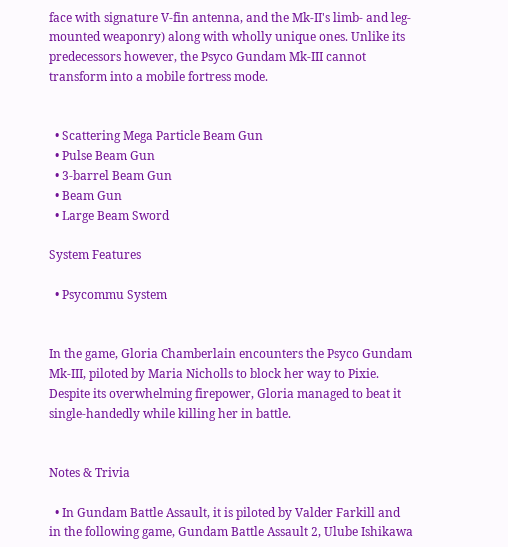face with signature V-fin antenna, and the Mk-II's limb- and leg-mounted weaponry) along with wholly unique ones. Unlike its predecessors however, the Psyco Gundam Mk-III cannot transform into a mobile fortress mode.


  • Scattering Mega Particle Beam Gun
  • Pulse Beam Gun
  • 3-barrel Beam Gun
  • Beam Gun
  • Large Beam Sword

System Features

  • Psycommu System


In the game, Gloria Chamberlain encounters the Psyco Gundam Mk-III, piloted by Maria Nicholls to block her way to Pixie. Despite its overwhelming firepower, Gloria managed to beat it single-handedly while killing her in battle.


Notes & Trivia

  • In Gundam Battle Assault, it is piloted by Valder Farkill and in the following game, Gundam Battle Assault 2, Ulube Ishikawa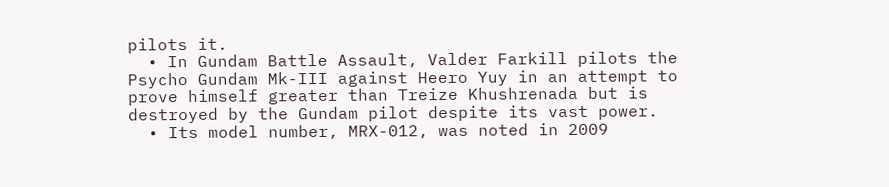pilots it.
  • In Gundam Battle Assault, Valder Farkill pilots the Psycho Gundam Mk-III against Heero Yuy in an attempt to prove himself greater than Treize Khushrenada but is destroyed by the Gundam pilot despite its vast power.
  • Its model number, MRX-012, was noted in 2009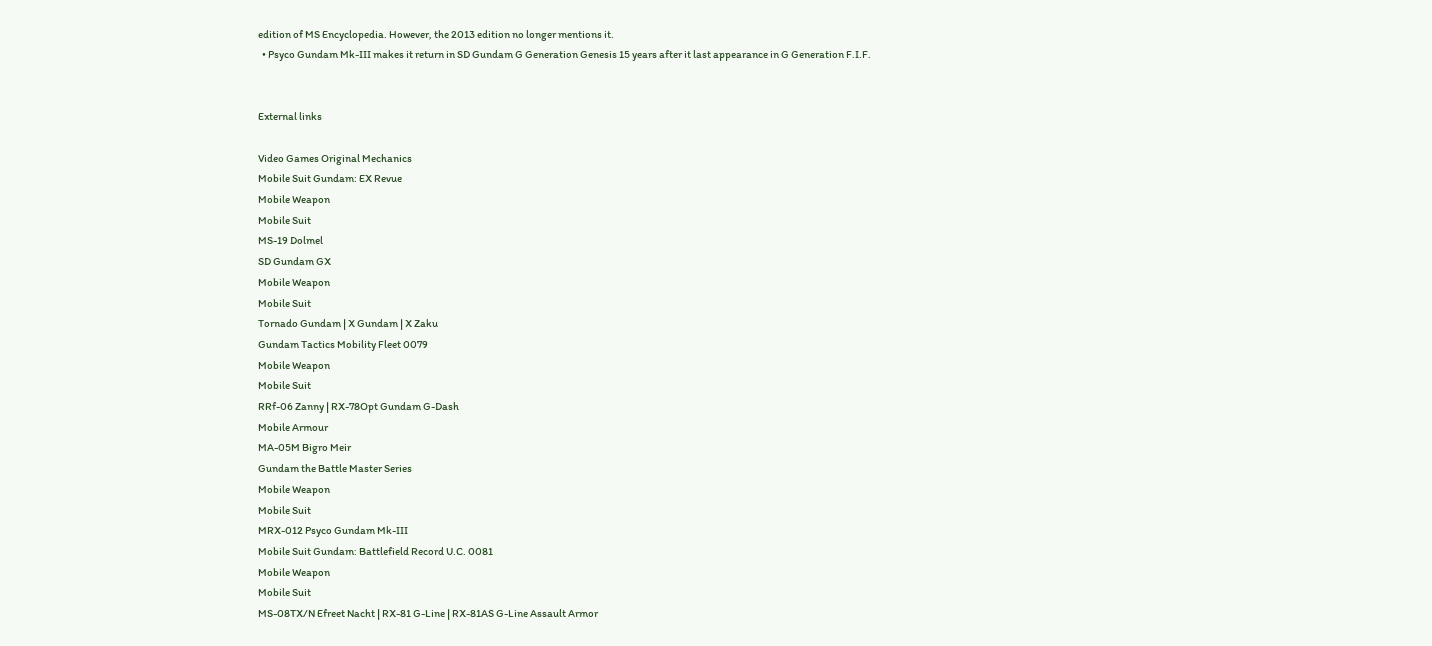edition of MS Encyclopedia. However, the 2013 edition no longer mentions it.
  • Psyco Gundam Mk-III makes it return in SD Gundam G Generation Genesis 15 years after it last appearance in G Generation F.I.F.


External links

Video Games Original Mechanics
Mobile Suit Gundam: EX Revue
Mobile Weapon
Mobile Suit
MS-19 Dolmel
SD Gundam GX
Mobile Weapon
Mobile Suit
Tornado Gundam | X Gundam | X Zaku
Gundam Tactics Mobility Fleet 0079
Mobile Weapon
Mobile Suit
RRf-06 Zanny | RX-78Opt Gundam G-Dash
Mobile Armour
MA-05M Bigro Meir
Gundam the Battle Master Series
Mobile Weapon
Mobile Suit
MRX-012 Psyco Gundam Mk-III
Mobile Suit Gundam: Battlefield Record U.C. 0081
Mobile Weapon
Mobile Suit
MS-08TX/N Efreet Nacht | RX-81 G-Line | RX-81AS G-Line Assault Armor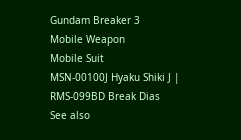Gundam Breaker 3
Mobile Weapon
Mobile Suit
MSN-00100J Hyaku Shiki J | RMS-099BD Break Dias
See also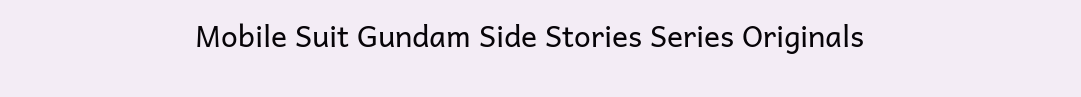Mobile Suit Gundam Side Stories Series Originals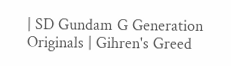| SD Gundam G Generation Originals | Gihren's Greed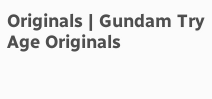Originals | Gundam Try Age Originals